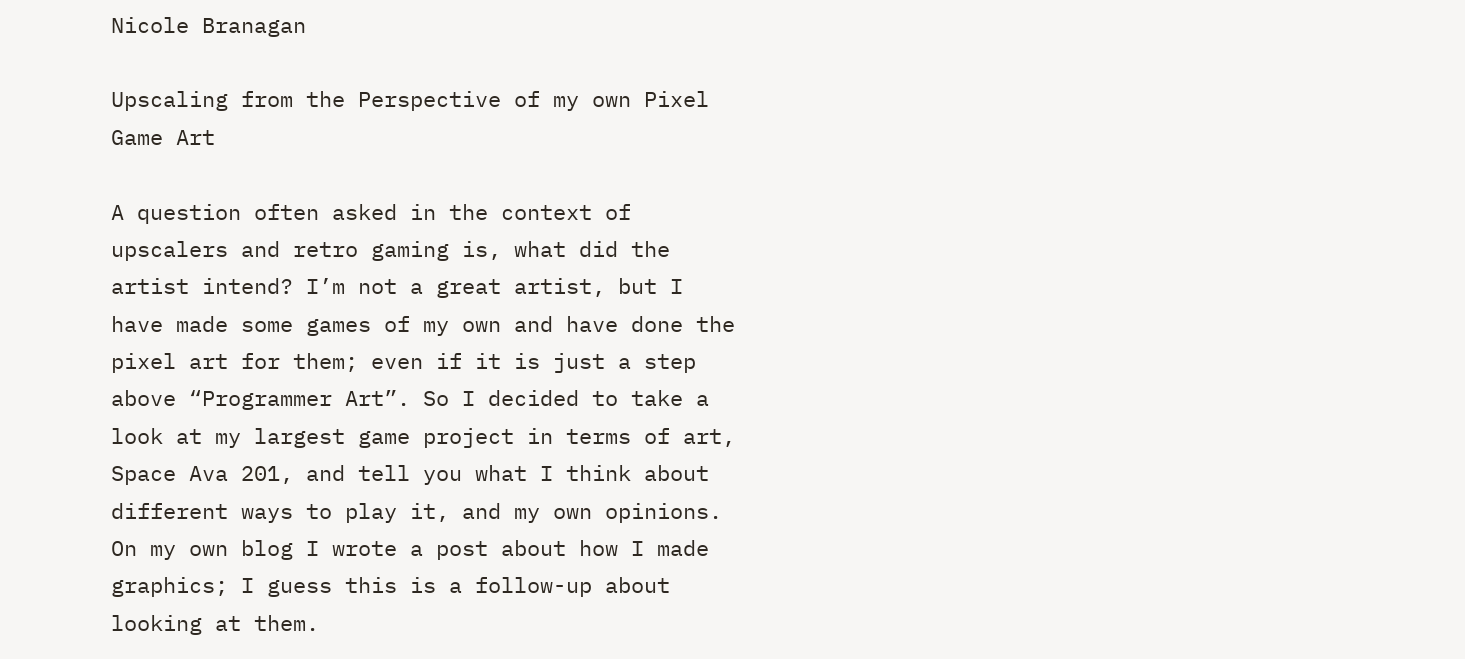Nicole Branagan

Upscaling from the Perspective of my own Pixel Game Art

A question often asked in the context of upscalers and retro gaming is, what did the artist intend? I’m not a great artist, but I have made some games of my own and have done the pixel art for them; even if it is just a step above “Programmer Art”. So I decided to take a look at my largest game project in terms of art, Space Ava 201, and tell you what I think about different ways to play it, and my own opinions. On my own blog I wrote a post about how I made graphics; I guess this is a follow-up about looking at them.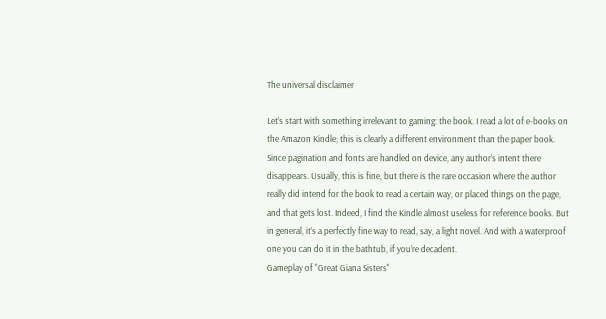The universal disclaimer

Let’s start with something irrelevant to gaming: the book. I read a lot of e-books on the Amazon Kindle; this is clearly a different environment than the paper book. Since pagination and fonts are handled on device, any author’s intent there disappears. Usually, this is fine, but there is the rare occasion where the author really did intend for the book to read a certain way, or placed things on the page, and that gets lost. Indeed, I find the Kindle almost useless for reference books. But in general, it’s a perfectly fine way to read, say, a light novel. And with a waterproof one you can do it in the bathtub, if you’re decadent.
Gameplay of "Great Giana Sisters"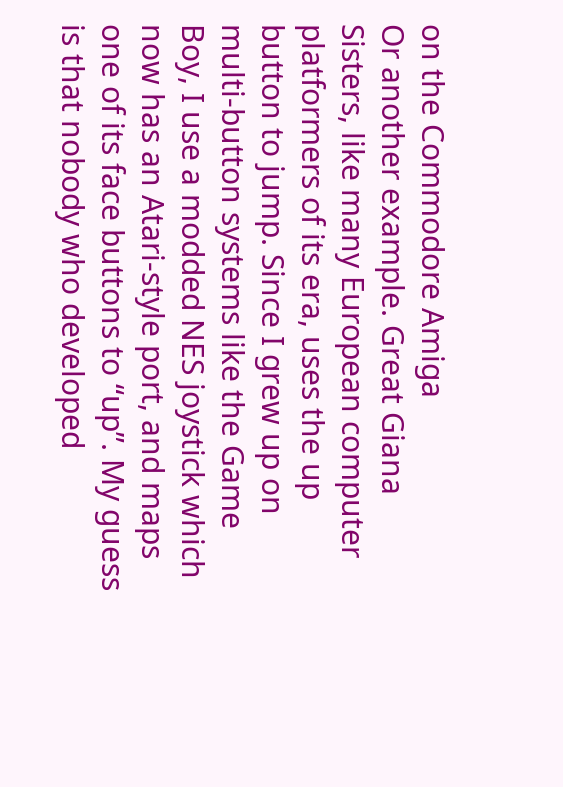on the Commodore Amiga
Or another example. Great Giana Sisters, like many European computer platformers of its era, uses the up button to jump. Since I grew up on multi-button systems like the Game Boy, I use a modded NES joystick which now has an Atari-style port, and maps one of its face buttons to “up”. My guess is that nobody who developed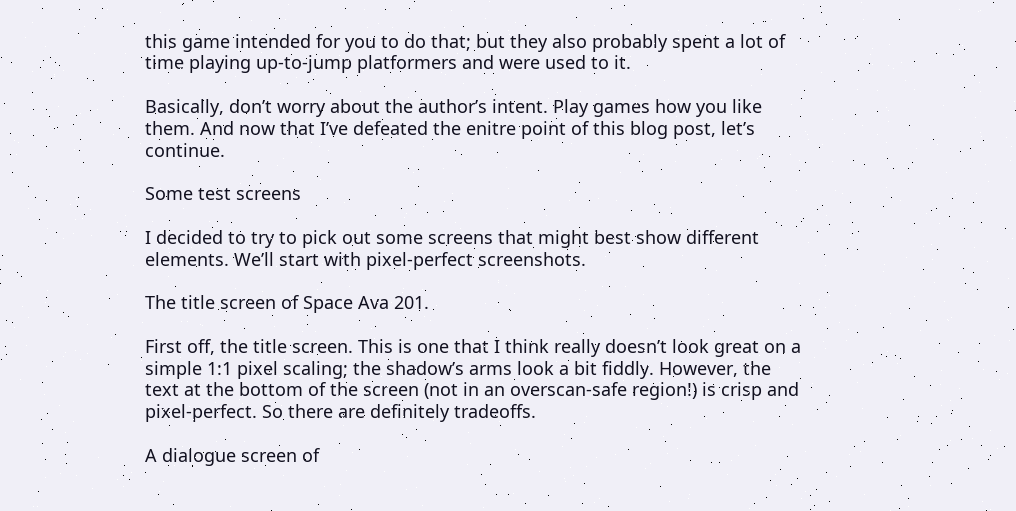this game intended for you to do that; but they also probably spent a lot of time playing up-to-jump platformers and were used to it.

Basically, don’t worry about the author’s intent. Play games how you like them. And now that I’ve defeated the enitre point of this blog post, let’s continue.

Some test screens

I decided to try to pick out some screens that might best show different elements. We’ll start with pixel-perfect screenshots.

The title screen of Space Ava 201.

First off, the title screen. This is one that I think really doesn’t look great on a simple 1:1 pixel scaling; the shadow’s arms look a bit fiddly. However, the text at the bottom of the screen (not in an overscan-safe region!) is crisp and pixel-perfect. So there are definitely tradeoffs.

A dialogue screen of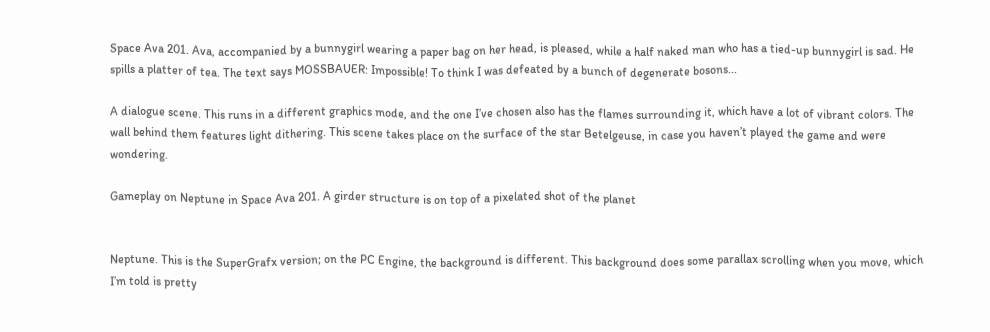Space Ava 201. Ava, accompanied by a bunnygirl wearing a paper bag on her head, is pleased, while a half naked man who has a tied-up bunnygirl is sad. He spills a platter of tea. The text says MOSSBAUER: Impossible! To think I was defeated by a bunch of degenerate bosons...

A dialogue scene. This runs in a different graphics mode, and the one I’ve chosen also has the flames surrounding it, which have a lot of vibrant colors. The wall behind them features light dithering. This scene takes place on the surface of the star Betelgeuse, in case you haven’t played the game and were wondering.

Gameplay on Neptune in Space Ava 201. A girder structure is on top of a pixelated shot of the planet


Neptune. This is the SuperGrafx version; on the PC Engine, the background is different. This background does some parallax scrolling when you move, which I’m told is pretty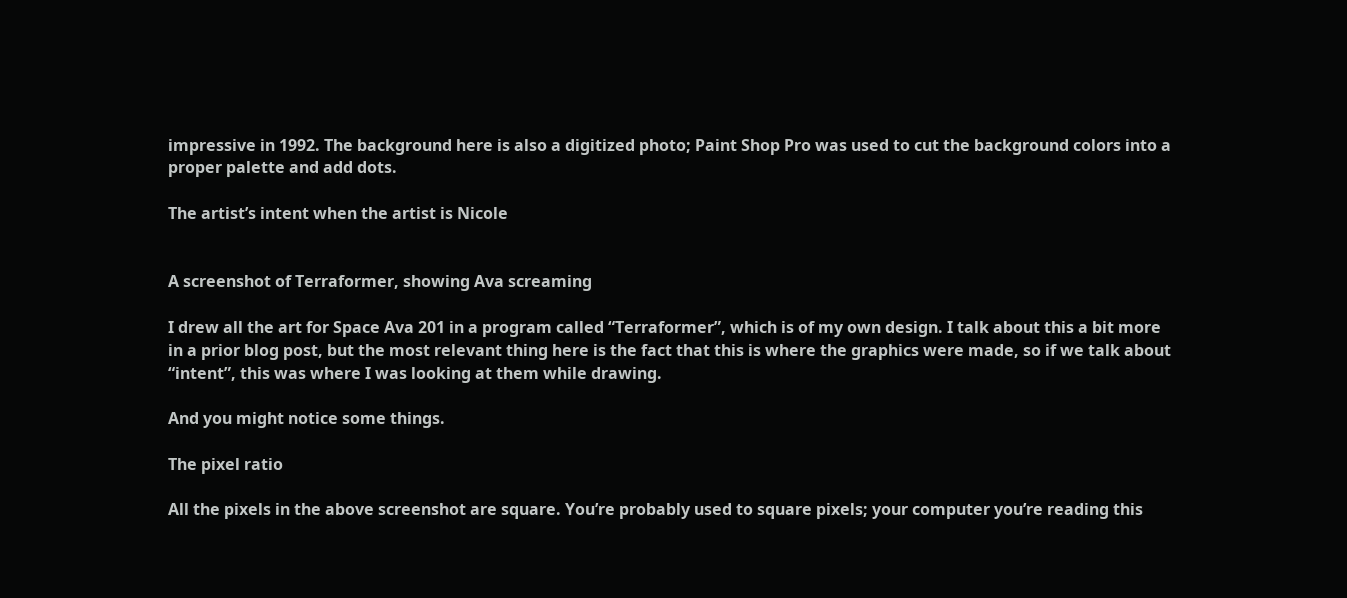impressive in 1992. The background here is also a digitized photo; Paint Shop Pro was used to cut the background colors into a proper palette and add dots.

The artist’s intent when the artist is Nicole


A screenshot of Terraformer, showing Ava screaming

I drew all the art for Space Ava 201 in a program called “Terraformer”, which is of my own design. I talk about this a bit more in a prior blog post, but the most relevant thing here is the fact that this is where the graphics were made, so if we talk about “intent”, this was where I was looking at them while drawing.

And you might notice some things.

The pixel ratio

All the pixels in the above screenshot are square. You’re probably used to square pixels; your computer you’re reading this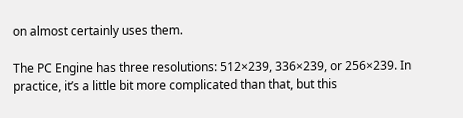on almost certainly uses them.

The PC Engine has three resolutions: 512×239, 336×239, or 256×239. In practice, it’s a little bit more complicated than that, but this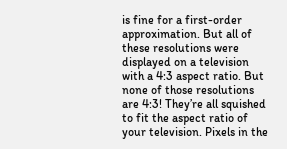is fine for a first-order approximation. But all of these resolutions were displayed on a television with a 4:3 aspect ratio. But none of those resolutions are 4:3! They’re all squished to fit the aspect ratio of your television. Pixels in the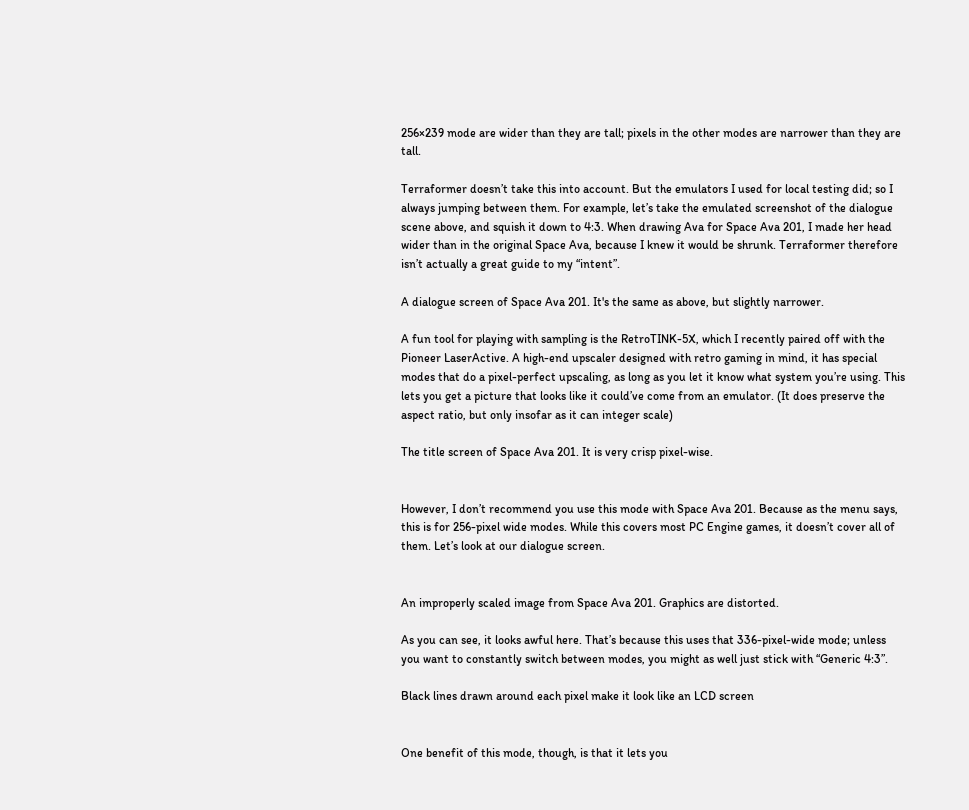256×239 mode are wider than they are tall; pixels in the other modes are narrower than they are tall.

Terraformer doesn’t take this into account. But the emulators I used for local testing did; so I always jumping between them. For example, let’s take the emulated screenshot of the dialogue scene above, and squish it down to 4:3. When drawing Ava for Space Ava 201, I made her head wider than in the original Space Ava, because I knew it would be shrunk. Terraformer therefore isn’t actually a great guide to my “intent”.

A dialogue screen of Space Ava 201. It's the same as above, but slightly narrower.

A fun tool for playing with sampling is the RetroTINK-5X, which I recently paired off with the Pioneer LaserActive. A high-end upscaler designed with retro gaming in mind, it has special modes that do a pixel-perfect upscaling, as long as you let it know what system you’re using. This lets you get a picture that looks like it could’ve come from an emulator. (It does preserve the aspect ratio, but only insofar as it can integer scale)

The title screen of Space Ava 201. It is very crisp pixel-wise.


However, I don’t recommend you use this mode with Space Ava 201. Because as the menu says, this is for 256-pixel wide modes. While this covers most PC Engine games, it doesn’t cover all of them. Let’s look at our dialogue screen.


An improperly scaled image from Space Ava 201. Graphics are distorted.

As you can see, it looks awful here. That’s because this uses that 336-pixel-wide mode; unless you want to constantly switch between modes, you might as well just stick with “Generic 4:3”.

Black lines drawn around each pixel make it look like an LCD screen


One benefit of this mode, though, is that it lets you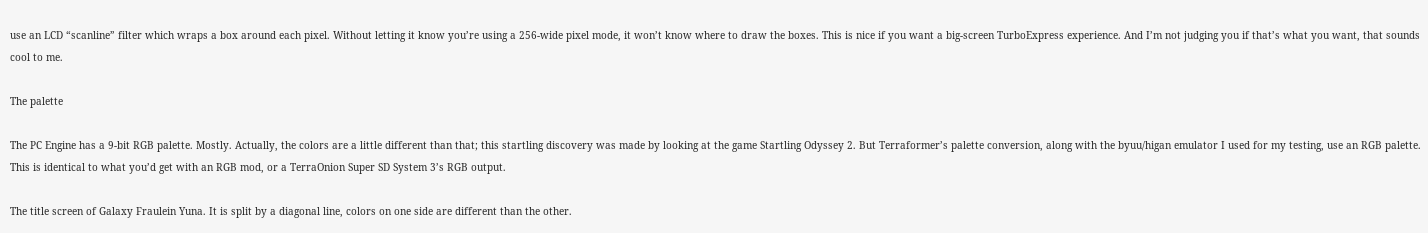use an LCD “scanline” filter which wraps a box around each pixel. Without letting it know you’re using a 256-wide pixel mode, it won’t know where to draw the boxes. This is nice if you want a big-screen TurboExpress experience. And I’m not judging you if that’s what you want, that sounds cool to me.

The palette

The PC Engine has a 9-bit RGB palette. Mostly. Actually, the colors are a little different than that; this startling discovery was made by looking at the game Startling Odyssey 2. But Terraformer’s palette conversion, along with the byuu/higan emulator I used for my testing, use an RGB palette. This is identical to what you’d get with an RGB mod, or a TerraOnion Super SD System 3’s RGB output.

The title screen of Galaxy Fraulein Yuna. It is split by a diagonal line, colors on one side are different than the other.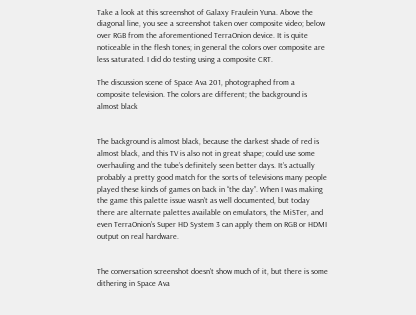Take a look at this screenshot of Galaxy Fraulein Yuna. Above the diagonal line, you see a screenshot taken over composite video; below over RGB from the aforementioned TerraOnion device. It is quite noticeable in the flesh tones; in general the colors over composite are less saturated. I did do testing using a composite CRT.

The discussion scene of Space Ava 201, photographed from a composite television. The colors are different; the background is almost black


The background is almost black, because the darkest shade of red is almost black, and this TV is also not in great shape; could use some overhauling and the tube’s definitely seen better days. It’s actually probably a pretty good match for the sorts of televisions many people played these kinds of games on back in “the day”. When I was making the game this palette issue wasn’t as well documented, but today there are alternate palettes available on emulators, the MiSTer, and even TerraOnion’s Super HD System 3 can apply them on RGB or HDMI output on real hardware.


The conversation screenshot doesn’t show much of it, but there is some dithering in Space Ava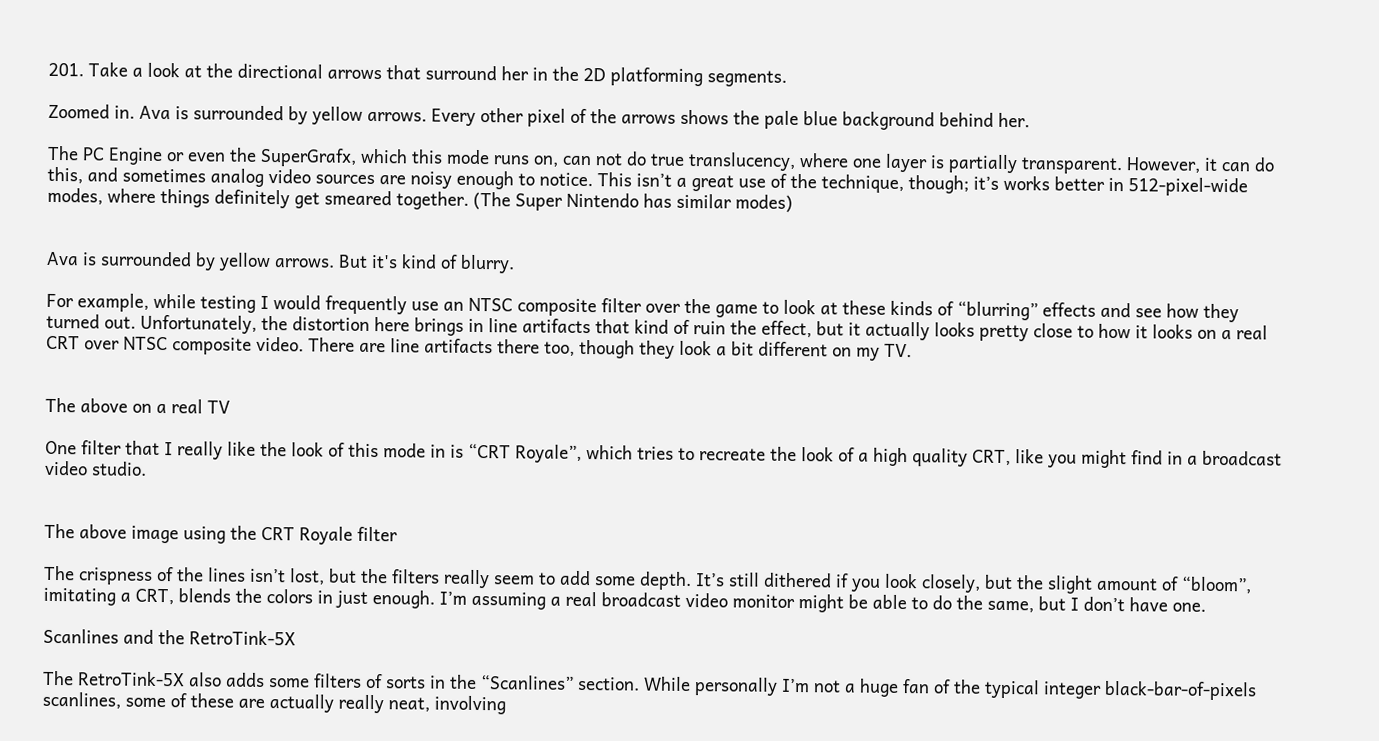201. Take a look at the directional arrows that surround her in the 2D platforming segments.

Zoomed in. Ava is surrounded by yellow arrows. Every other pixel of the arrows shows the pale blue background behind her.

The PC Engine or even the SuperGrafx, which this mode runs on, can not do true translucency, where one layer is partially transparent. However, it can do this, and sometimes analog video sources are noisy enough to notice. This isn’t a great use of the technique, though; it’s works better in 512-pixel-wide modes, where things definitely get smeared together. (The Super Nintendo has similar modes)


Ava is surrounded by yellow arrows. But it's kind of blurry.

For example, while testing I would frequently use an NTSC composite filter over the game to look at these kinds of “blurring” effects and see how they turned out. Unfortunately, the distortion here brings in line artifacts that kind of ruin the effect, but it actually looks pretty close to how it looks on a real CRT over NTSC composite video. There are line artifacts there too, though they look a bit different on my TV.


The above on a real TV

One filter that I really like the look of this mode in is “CRT Royale”, which tries to recreate the look of a high quality CRT, like you might find in a broadcast video studio.


The above image using the CRT Royale filter

The crispness of the lines isn’t lost, but the filters really seem to add some depth. It’s still dithered if you look closely, but the slight amount of “bloom”, imitating a CRT, blends the colors in just enough. I’m assuming a real broadcast video monitor might be able to do the same, but I don’t have one.

Scanlines and the RetroTink-5X

The RetroTink-5X also adds some filters of sorts in the “Scanlines” section. While personally I’m not a huge fan of the typical integer black-bar-of-pixels scanlines, some of these are actually really neat, involving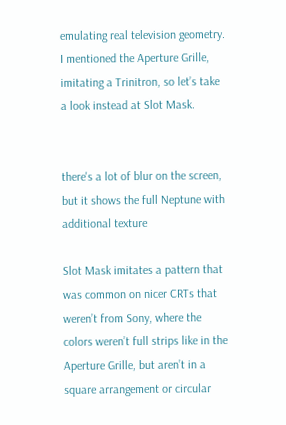emulating real television geometry. I mentioned the Aperture Grille, imitating a Trinitron, so let’s take a look instead at Slot Mask.


there's a lot of blur on the screen, but it shows the full Neptune with additional texture

Slot Mask imitates a pattern that was common on nicer CRTs that weren’t from Sony, where the colors weren’t full strips like in the Aperture Grille, but aren’t in a square arrangement or circular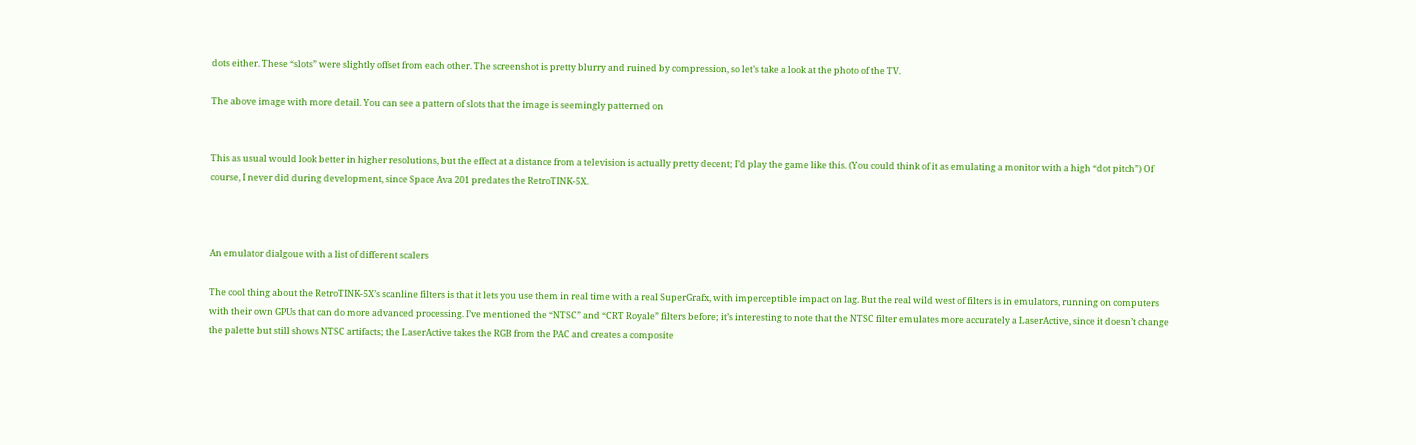dots either. These “slots” were slightly offset from each other. The screenshot is pretty blurry and ruined by compression, so let’s take a look at the photo of the TV.

The above image with more detail. You can see a pattern of slots that the image is seemingly patterned on


This as usual would look better in higher resolutions, but the effect at a distance from a television is actually pretty decent; I’d play the game like this. (You could think of it as emulating a monitor with a high “dot pitch”) Of course, I never did during development, since Space Ava 201 predates the RetroTINK-5X.



An emulator dialgoue with a list of different scalers

The cool thing about the RetroTINK-5X’s scanline filters is that it lets you use them in real time with a real SuperGrafx, with imperceptible impact on lag. But the real wild west of filters is in emulators, running on computers with their own GPUs that can do more advanced processing. I’ve mentioned the “NTSC” and “CRT Royale” filters before; it’s interesting to note that the NTSC filter emulates more accurately a LaserActive, since it doesn’t change the palette but still shows NTSC artifacts; the LaserActive takes the RGB from the PAC and creates a composite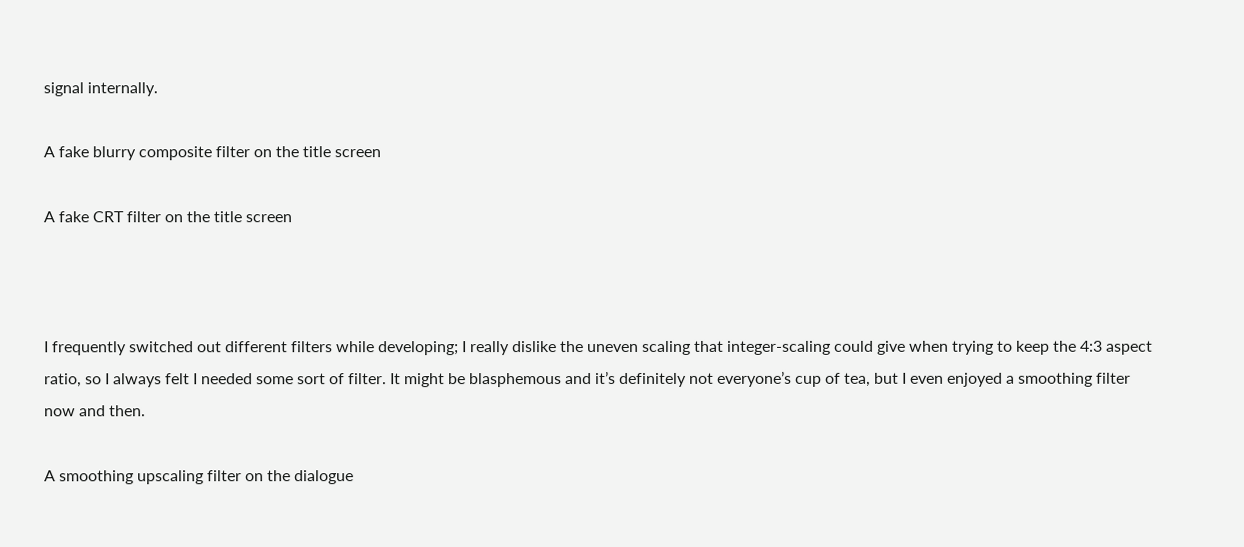signal internally.

A fake blurry composite filter on the title screen

A fake CRT filter on the title screen



I frequently switched out different filters while developing; I really dislike the uneven scaling that integer-scaling could give when trying to keep the 4:3 aspect ratio, so I always felt I needed some sort of filter. It might be blasphemous and it’s definitely not everyone’s cup of tea, but I even enjoyed a smoothing filter now and then.

A smoothing upscaling filter on the dialogue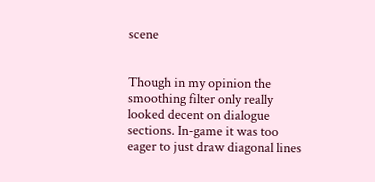scene


Though in my opinion the smoothing filter only really looked decent on dialogue sections. In-game it was too eager to just draw diagonal lines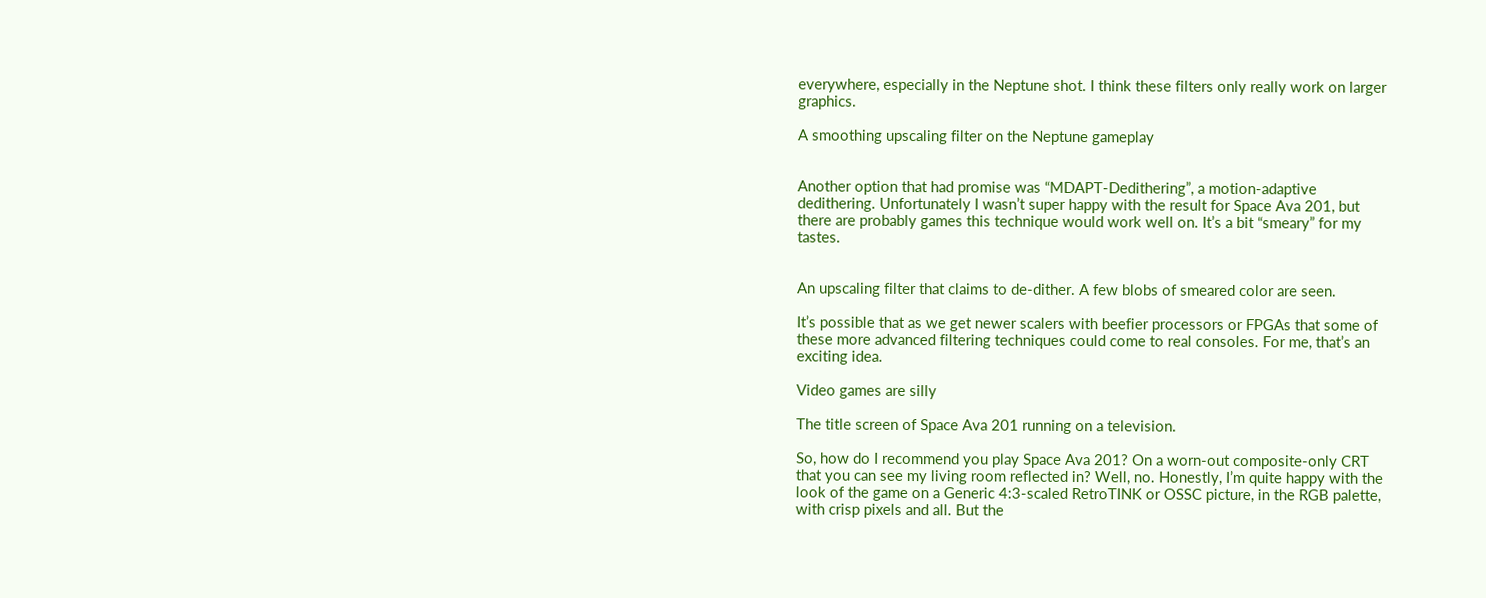everywhere, especially in the Neptune shot. I think these filters only really work on larger graphics.

A smoothing upscaling filter on the Neptune gameplay


Another option that had promise was “MDAPT-Dedithering”, a motion-adaptive dedithering. Unfortunately I wasn’t super happy with the result for Space Ava 201, but there are probably games this technique would work well on. It’s a bit “smeary” for my tastes.


An upscaling filter that claims to de-dither. A few blobs of smeared color are seen.

It’s possible that as we get newer scalers with beefier processors or FPGAs that some of these more advanced filtering techniques could come to real consoles. For me, that’s an exciting idea.

Video games are silly

The title screen of Space Ava 201 running on a television.

So, how do I recommend you play Space Ava 201? On a worn-out composite-only CRT that you can see my living room reflected in? Well, no. Honestly, I’m quite happy with the look of the game on a Generic 4:3-scaled RetroTINK or OSSC picture, in the RGB palette, with crisp pixels and all. But the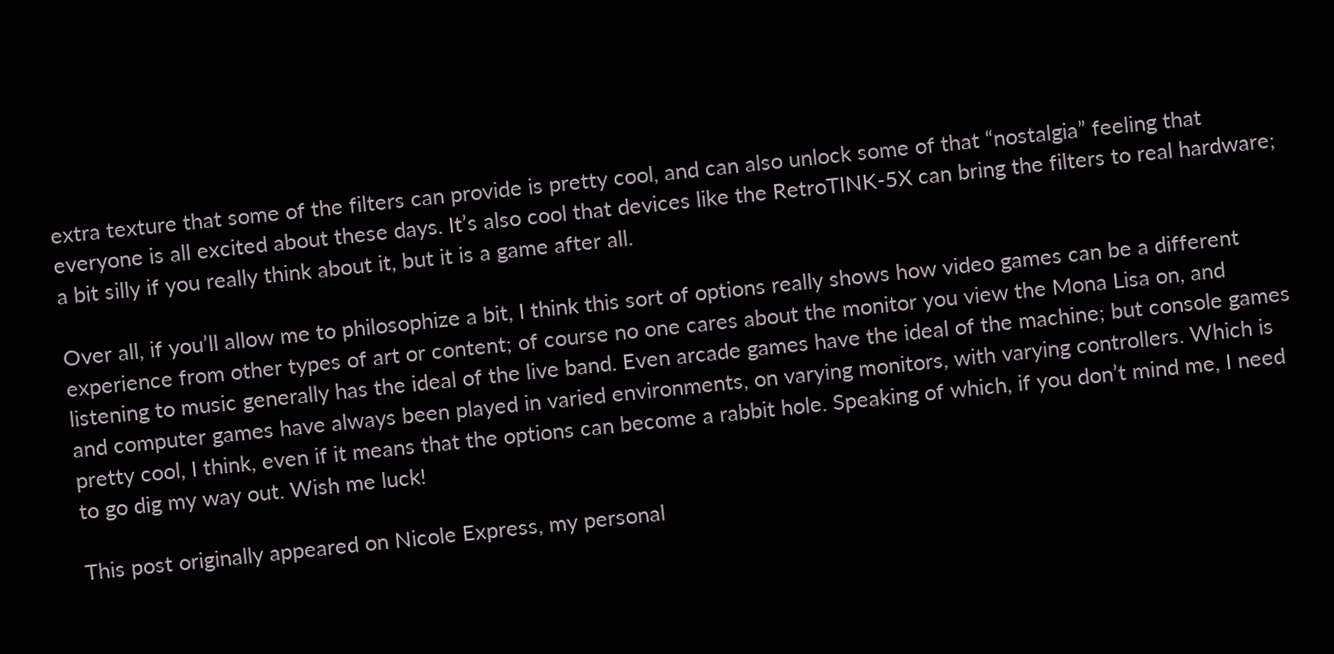extra texture that some of the filters can provide is pretty cool, and can also unlock some of that “nostalgia” feeling that everyone is all excited about these days. It’s also cool that devices like the RetroTINK-5X can bring the filters to real hardware; a bit silly if you really think about it, but it is a game after all.

Over all, if you’ll allow me to philosophize a bit, I think this sort of options really shows how video games can be a different experience from other types of art or content; of course no one cares about the monitor you view the Mona Lisa on, and listening to music generally has the ideal of the live band. Even arcade games have the ideal of the machine; but console games and computer games have always been played in varied environments, on varying monitors, with varying controllers. Which is pretty cool, I think, even if it means that the options can become a rabbit hole. Speaking of which, if you don’t mind me, I need to go dig my way out. Wish me luck!

This post originally appeared on Nicole Express, my personal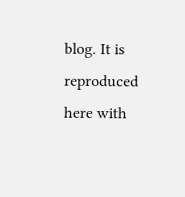blog. It is reproduced here with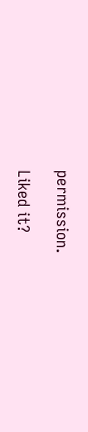permission.

Liked it?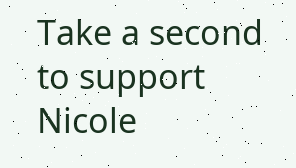Take a second to support Nicole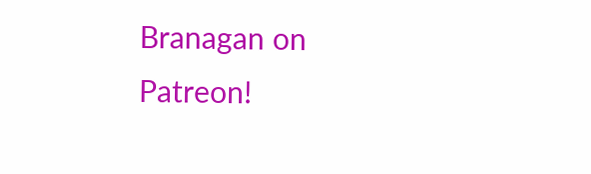Branagan on Patreon!